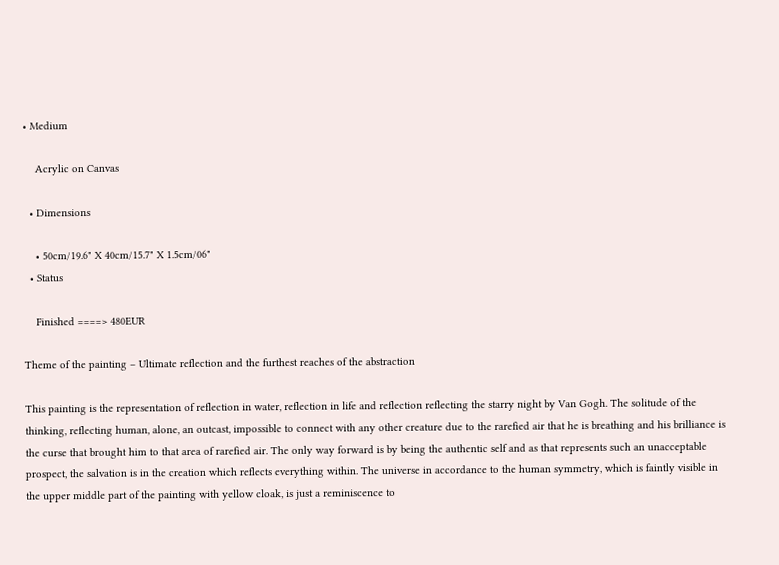• Medium

    Acrylic on Canvas

  • Dimensions

    • 50cm/19.6" X 40cm/15.7" X 1.5cm/06"
  • Status

    Finished ====> 480EUR

Theme of the painting – Ultimate reflection and the furthest reaches of the abstraction

This painting is the representation of reflection in water, reflection in life and reflection reflecting the starry night by Van Gogh. The solitude of the thinking, reflecting human, alone, an outcast, impossible to connect with any other creature due to the rarefied air that he is breathing and his brilliance is the curse that brought him to that area of rarefied air. The only way forward is by being the authentic self and as that represents such an unacceptable prospect, the salvation is in the creation which reflects everything within. The universe in accordance to the human symmetry, which is faintly visible in the upper middle part of the painting with yellow cloak, is just a reminiscence to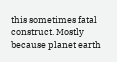this sometimes fatal construct. Mostly because planet earth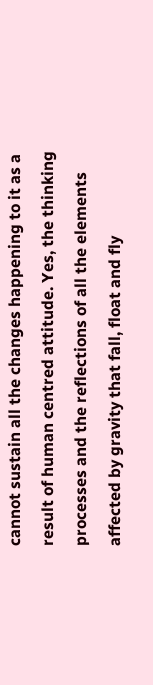cannot sustain all the changes happening to it as a result of human centred attitude. Yes, the thinking processes and the reflections of all the elements affected by gravity that fall, float and fly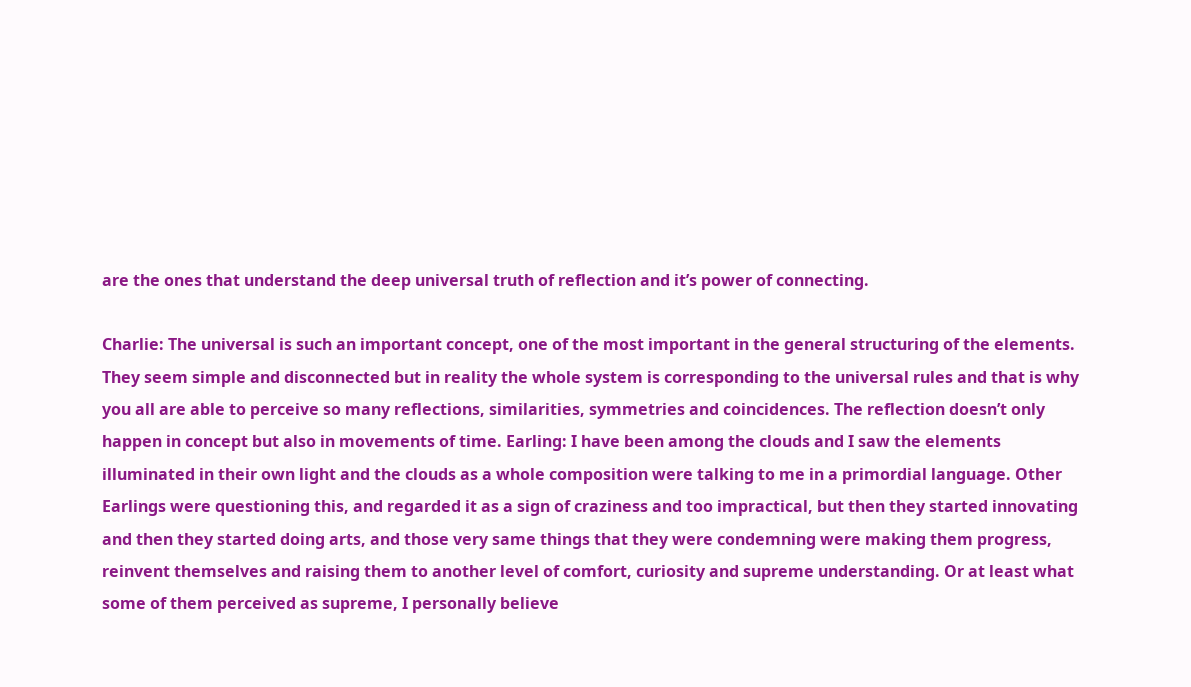are the ones that understand the deep universal truth of reflection and it’s power of connecting.

Charlie: The universal is such an important concept, one of the most important in the general structuring of the elements. They seem simple and disconnected but in reality the whole system is corresponding to the universal rules and that is why you all are able to perceive so many reflections, similarities, symmetries and coincidences. The reflection doesn’t only happen in concept but also in movements of time. Earling: I have been among the clouds and I saw the elements illuminated in their own light and the clouds as a whole composition were talking to me in a primordial language. Other Earlings were questioning this, and regarded it as a sign of craziness and too impractical, but then they started innovating and then they started doing arts, and those very same things that they were condemning were making them progress, reinvent themselves and raising them to another level of comfort, curiosity and supreme understanding. Or at least what some of them perceived as supreme, I personally believe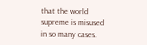that the world supreme is misused in so many cases.